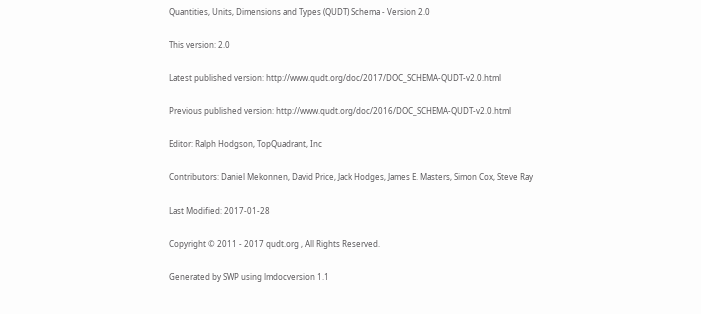Quantities, Units, Dimensions and Types (QUDT) Schema - Version 2.0

This version: 2.0

Latest published version: http://www.qudt.org/doc/2017/DOC_SCHEMA-QUDT-v2.0.html

Previous published version: http://www.qudt.org/doc/2016/DOC_SCHEMA-QUDT-v2.0.html

Editor: Ralph Hodgson, TopQuadrant, Inc

Contributors: Daniel Mekonnen, David Price, Jack Hodges, James E. Masters, Simon Cox, Steve Ray

Last Modified: 2017-01-28

Copyright © 2011 - 2017 qudt.org , All Rights Reserved.

Generated by SWP using lmdocversion 1.1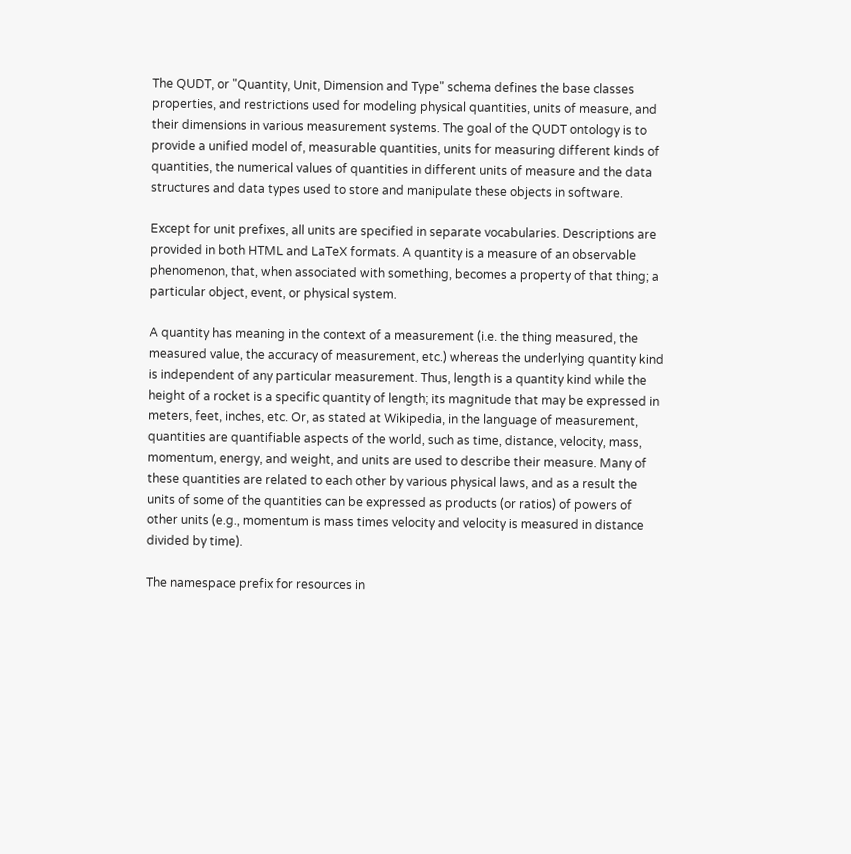The QUDT, or "Quantity, Unit, Dimension and Type" schema defines the base classes properties, and restrictions used for modeling physical quantities, units of measure, and their dimensions in various measurement systems. The goal of the QUDT ontology is to provide a unified model of, measurable quantities, units for measuring different kinds of quantities, the numerical values of quantities in different units of measure and the data structures and data types used to store and manipulate these objects in software.

Except for unit prefixes, all units are specified in separate vocabularies. Descriptions are provided in both HTML and LaTeX formats. A quantity is a measure of an observable phenomenon, that, when associated with something, becomes a property of that thing; a particular object, event, or physical system.

A quantity has meaning in the context of a measurement (i.e. the thing measured, the measured value, the accuracy of measurement, etc.) whereas the underlying quantity kind is independent of any particular measurement. Thus, length is a quantity kind while the height of a rocket is a specific quantity of length; its magnitude that may be expressed in meters, feet, inches, etc. Or, as stated at Wikipedia, in the language of measurement, quantities are quantifiable aspects of the world, such as time, distance, velocity, mass, momentum, energy, and weight, and units are used to describe their measure. Many of these quantities are related to each other by various physical laws, and as a result the units of some of the quantities can be expressed as products (or ratios) of powers of other units (e.g., momentum is mass times velocity and velocity is measured in distance divided by time).

The namespace prefix for resources in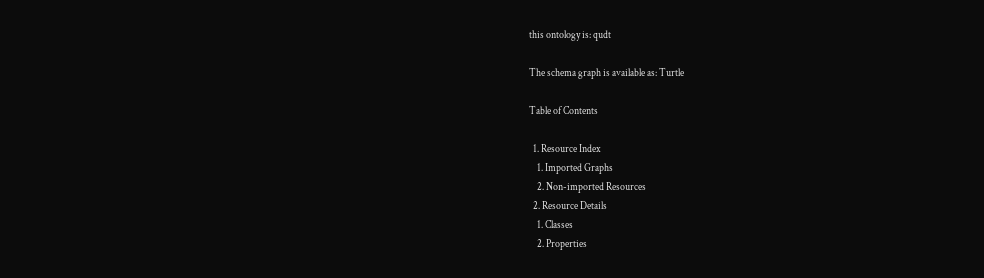this ontology is: qudt

The schema graph is available as: Turtle

Table of Contents

  1. Resource Index
    1. Imported Graphs
    2. Non-imported Resources
  2. Resource Details
    1. Classes
    2. Properties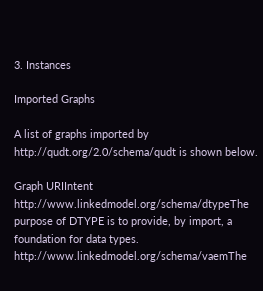3. Instances

Imported Graphs

A list of graphs imported by http://qudt.org/2.0/schema/qudt is shown below.

Graph URIIntent
http://www.linkedmodel.org/schema/dtypeThe purpose of DTYPE is to provide, by import, a foundation for data types.
http://www.linkedmodel.org/schema/vaemThe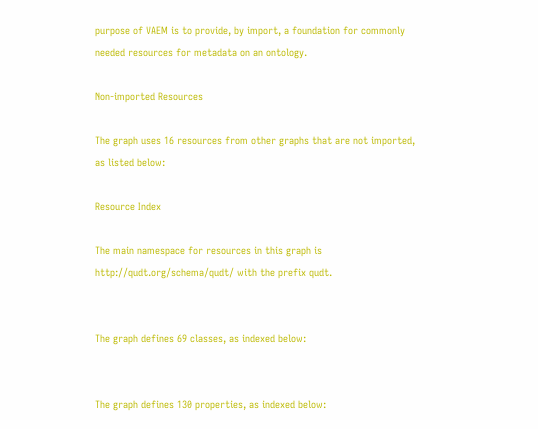purpose of VAEM is to provide, by import, a foundation for commonly needed resources for metadata on an ontology.

Non-imported Resources

The graph uses 16 resources from other graphs that are not imported, as listed below:

Resource Index

The main namespace for resources in this graph is http://qudt.org/schema/qudt/ with the prefix qudt.


The graph defines 69 classes, as indexed below:


The graph defines 130 properties, as indexed below: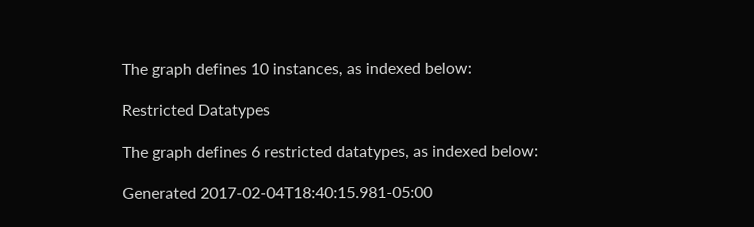The graph defines 10 instances, as indexed below:

Restricted Datatypes

The graph defines 6 restricted datatypes, as indexed below:

Generated 2017-02-04T18:40:15.981-05:00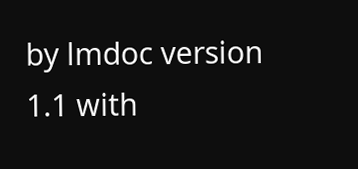by lmdoc version 1.1 with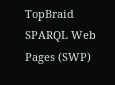TopBraid SPARQL Web Pages (SWP)